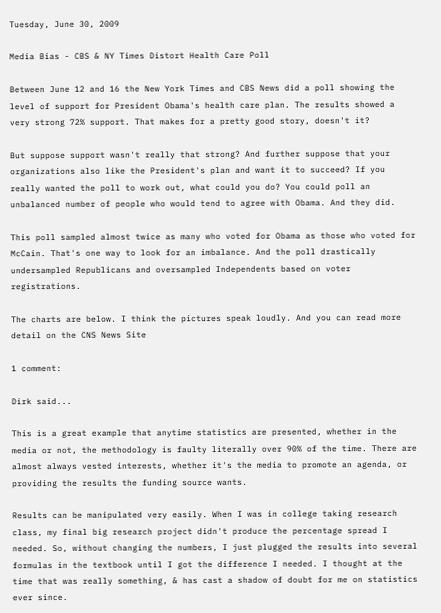Tuesday, June 30, 2009

Media Bias - CBS & NY Times Distort Health Care Poll

Between June 12 and 16 the New York Times and CBS News did a poll showing the level of support for President Obama's health care plan. The results showed a very strong 72% support. That makes for a pretty good story, doesn't it?

But suppose support wasn't really that strong? And further suppose that your organizations also like the President's plan and want it to succeed? If you really wanted the poll to work out, what could you do? You could poll an unbalanced number of people who would tend to agree with Obama. And they did.

This poll sampled almost twice as many who voted for Obama as those who voted for McCain. That's one way to look for an imbalance. And the poll drastically undersampled Republicans and oversampled Independents based on voter registrations.

The charts are below. I think the pictures speak loudly. And you can read more detail on the CNS News Site

1 comment:

Dirk said...

This is a great example that anytime statistics are presented, whether in the media or not, the methodology is faulty literally over 90% of the time. There are almost always vested interests, whether it's the media to promote an agenda, or providing the results the funding source wants.

Results can be manipulated very easily. When I was in college taking research class, my final big research project didn't produce the percentage spread I needed. So, without changing the numbers, I just plugged the results into several formulas in the textbook until I got the difference I needed. I thought at the time that was really something, & has cast a shadow of doubt for me on statistics ever since.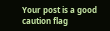Your post is a good caution flag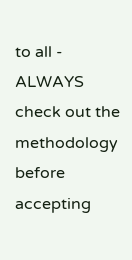to all - ALWAYS check out the methodology before accepting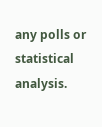any polls or statistical analysis.